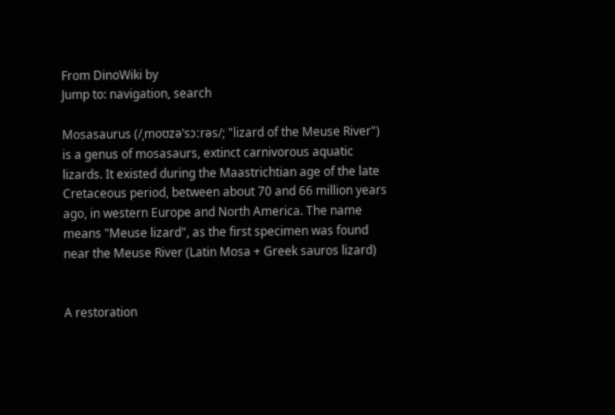From DinoWiki by
Jump to: navigation, search

Mosasaurus (/ˌmoʊzəˈsɔːrəs/; "lizard of the Meuse River") is a genus of mosasaurs, extinct carnivorous aquatic lizards. It existed during the Maastrichtian age of the late Cretaceous period, between about 70 and 66 million years ago, in western Europe and North America. The name means "Meuse lizard", as the first specimen was found near the Meuse River (Latin Mosa + Greek sauros lizard)


A restoration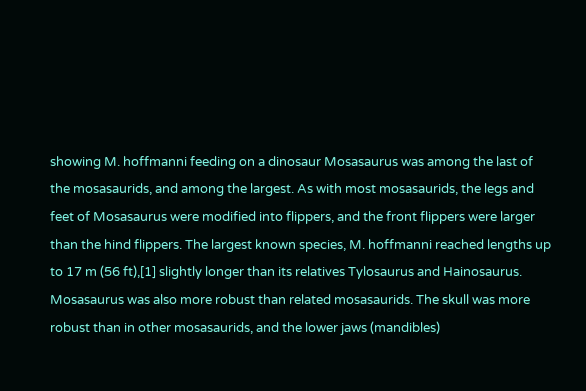showing M. hoffmanni feeding on a dinosaur Mosasaurus was among the last of the mosasaurids, and among the largest. As with most mosasaurids, the legs and feet of Mosasaurus were modified into flippers, and the front flippers were larger than the hind flippers. The largest known species, M. hoffmanni reached lengths up to 17 m (56 ft),[1] slightly longer than its relatives Tylosaurus and Hainosaurus. Mosasaurus was also more robust than related mosasaurids. The skull was more robust than in other mosasaurids, and the lower jaws (mandibles)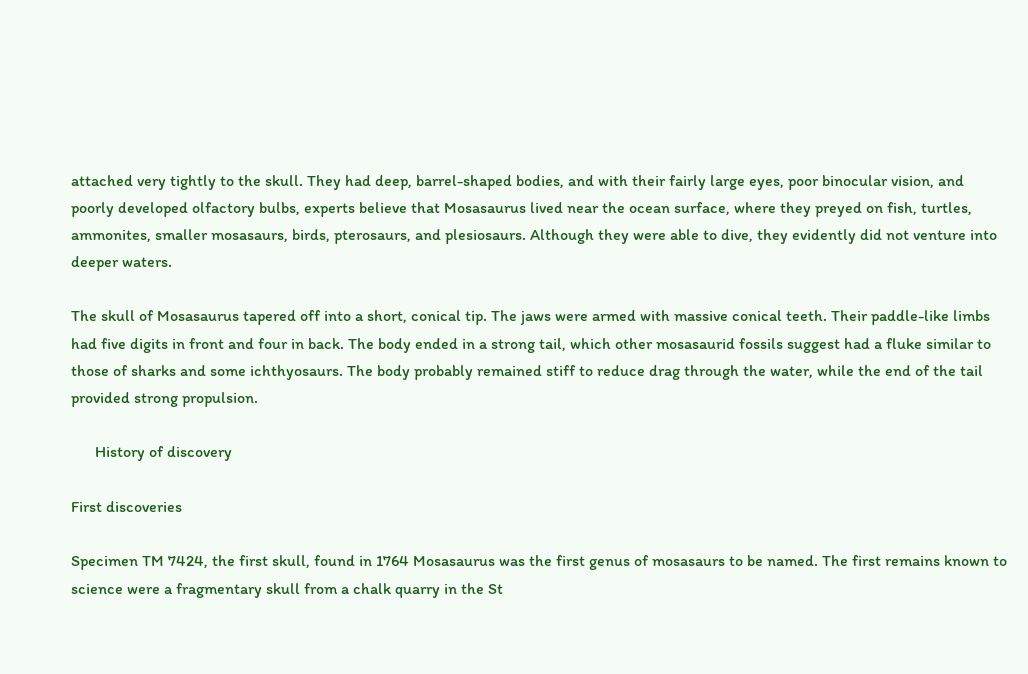attached very tightly to the skull. They had deep, barrel-shaped bodies, and with their fairly large eyes, poor binocular vision, and poorly developed olfactory bulbs, experts believe that Mosasaurus lived near the ocean surface, where they preyed on fish, turtles, ammonites, smaller mosasaurs, birds, pterosaurs, and plesiosaurs. Although they were able to dive, they evidently did not venture into deeper waters.

The skull of Mosasaurus tapered off into a short, conical tip. The jaws were armed with massive conical teeth. Their paddle-like limbs had five digits in front and four in back. The body ended in a strong tail, which other mosasaurid fossils suggest had a fluke similar to those of sharks and some ichthyosaurs. The body probably remained stiff to reduce drag through the water, while the end of the tail provided strong propulsion.

      History of discovery

First discoveries

Specimen TM 7424, the first skull, found in 1764 Mosasaurus was the first genus of mosasaurs to be named. The first remains known to science were a fragmentary skull from a chalk quarry in the St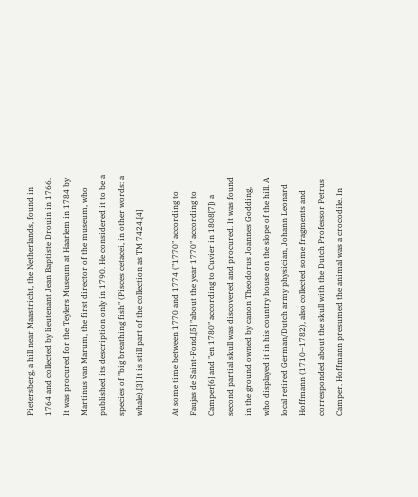Pietersberg, a hill near Maastricht, the Netherlands, found in 1764 and collected by lieutenant Jean Baptiste Drouin in 1766. It was procured for the Teylers Museum at Haarlem in 1784 by Martinus van Marum, the first director of the museum, who published its description only in 1790. He considered it to be a species of "big breathing fish" (Pisces cetacei, in other words: a whale).[3] It is still part of the collection as TM 7424.[4]

At some time between 1770 and 1774 ("1770" according to Faujas de Saint-Fond,[5] "about the year 1770" according to Camper[6] and "en 1780" according to Cuvier in 1808[7]) a second partial skull was discovered and procured. It was found in the ground owned by canon Theodorus Joannes Godding, who displayed it in his country house on the slope of the hill. A local retired German/Dutch army physician, Johann Leonard Hoffmann (1710–1782), also collected some fragments and corresponded about the skull with the Dutch Professor Petrus Camper. Hoffmann presumed the animal was a crocodile. In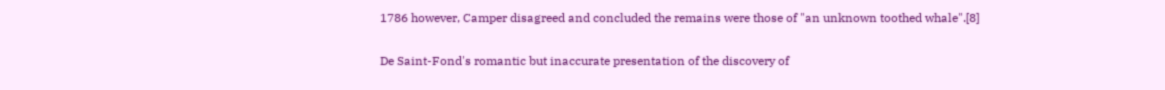1786 however, Camper disagreed and concluded the remains were those of "an unknown toothed whale".[8]

De Saint-Fond's romantic but inaccurate presentation of the discovery of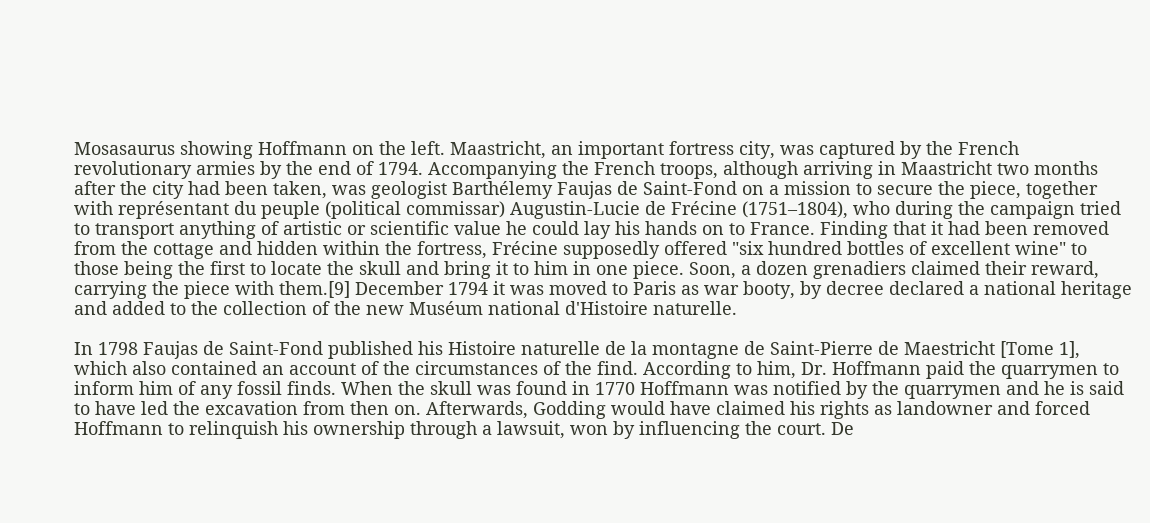Mosasaurus showing Hoffmann on the left. Maastricht, an important fortress city, was captured by the French revolutionary armies by the end of 1794. Accompanying the French troops, although arriving in Maastricht two months after the city had been taken, was geologist Barthélemy Faujas de Saint-Fond on a mission to secure the piece, together with représentant du peuple (political commissar) Augustin-Lucie de Frécine (1751–1804), who during the campaign tried to transport anything of artistic or scientific value he could lay his hands on to France. Finding that it had been removed from the cottage and hidden within the fortress, Frécine supposedly offered "six hundred bottles of excellent wine" to those being the first to locate the skull and bring it to him in one piece. Soon, a dozen grenadiers claimed their reward, carrying the piece with them.[9] December 1794 it was moved to Paris as war booty, by decree declared a national heritage and added to the collection of the new Muséum national d'Histoire naturelle.

In 1798 Faujas de Saint-Fond published his Histoire naturelle de la montagne de Saint-Pierre de Maestricht [Tome 1], which also contained an account of the circumstances of the find. According to him, Dr. Hoffmann paid the quarrymen to inform him of any fossil finds. When the skull was found in 1770 Hoffmann was notified by the quarrymen and he is said to have led the excavation from then on. Afterwards, Godding would have claimed his rights as landowner and forced Hoffmann to relinquish his ownership through a lawsuit, won by influencing the court. De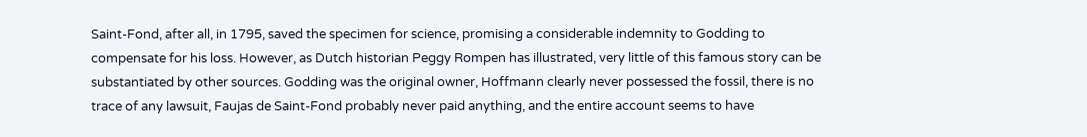Saint-Fond, after all, in 1795, saved the specimen for science, promising a considerable indemnity to Godding to compensate for his loss. However, as Dutch historian Peggy Rompen has illustrated, very little of this famous story can be substantiated by other sources. Godding was the original owner, Hoffmann clearly never possessed the fossil, there is no trace of any lawsuit, Faujas de Saint-Fond probably never paid anything, and the entire account seems to have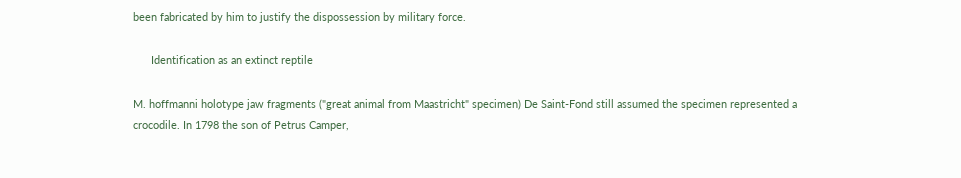been fabricated by him to justify the dispossession by military force.

      Identification as an extinct reptile

M. hoffmanni holotype jaw fragments ("great animal from Maastricht" specimen) De Saint-Fond still assumed the specimen represented a crocodile. In 1798 the son of Petrus Camper,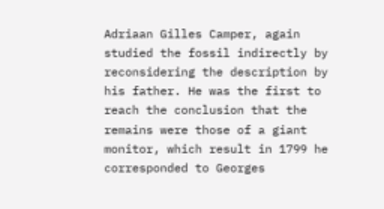Adriaan Gilles Camper, again studied the fossil indirectly by reconsidering the description by his father. He was the first to reach the conclusion that the remains were those of a giant monitor, which result in 1799 he corresponded to Georges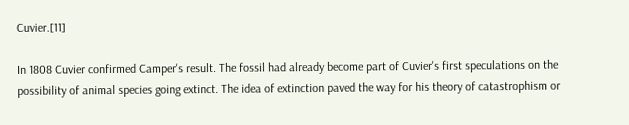Cuvier.[11]

In 1808 Cuvier confirmed Camper's result. The fossil had already become part of Cuvier's first speculations on the possibility of animal species going extinct. The idea of extinction paved the way for his theory of catastrophism or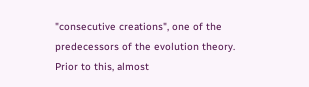"consecutive creations", one of the predecessors of the evolution theory. Prior to this, almost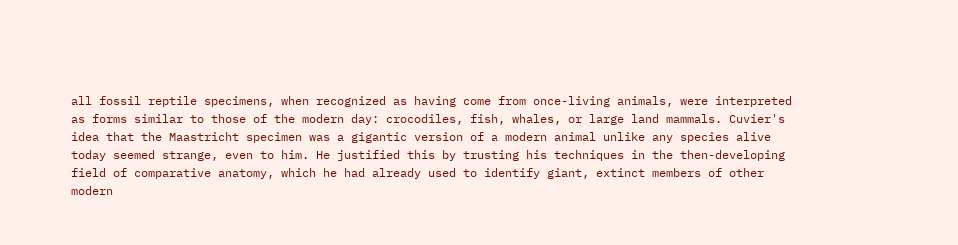all fossil reptile specimens, when recognized as having come from once-living animals, were interpreted as forms similar to those of the modern day: crocodiles, fish, whales, or large land mammals. Cuvier's idea that the Maastricht specimen was a gigantic version of a modern animal unlike any species alive today seemed strange, even to him. He justified this by trusting his techniques in the then-developing field of comparative anatomy, which he had already used to identify giant, extinct members of other modern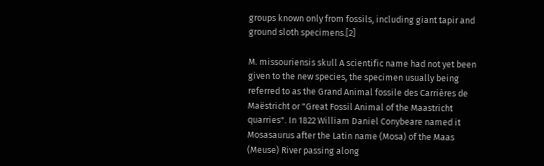groups known only from fossils, including giant tapir and ground sloth specimens.[2]

M. missouriensis skull A scientific name had not yet been given to the new species, the specimen usually being referred to as the Grand Animal fossile des Carrières de Maëstricht or "Great Fossil Animal of the Maastricht quarries". In 1822 William Daniel Conybeare named it Mosasaurus after the Latin name (Mosa) of the Maas (Meuse) River passing along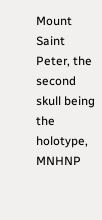Mount Saint Peter, the second skull being the holotype, MNHNP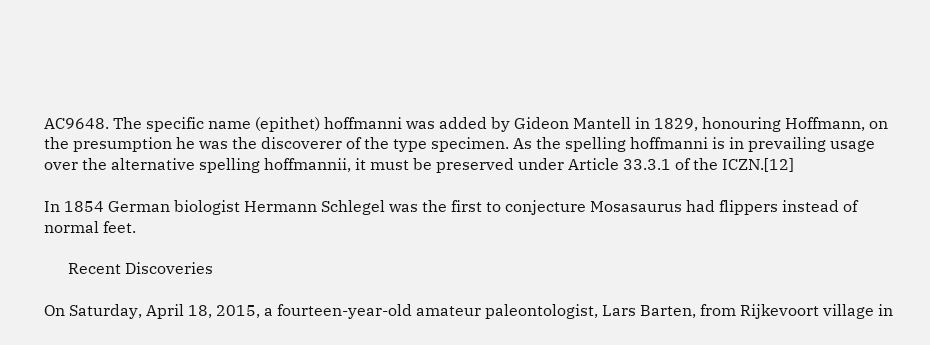AC9648. The specific name (epithet) hoffmanni was added by Gideon Mantell in 1829, honouring Hoffmann, on the presumption he was the discoverer of the type specimen. As the spelling hoffmanni is in prevailing usage over the alternative spelling hoffmannii, it must be preserved under Article 33.3.1 of the ICZN.[12]

In 1854 German biologist Hermann Schlegel was the first to conjecture Mosasaurus had flippers instead of normal feet.

      Recent Discoveries

On Saturday, April 18, 2015, a fourteen-year-old amateur paleontologist, Lars Barten, from Rijkevoort village in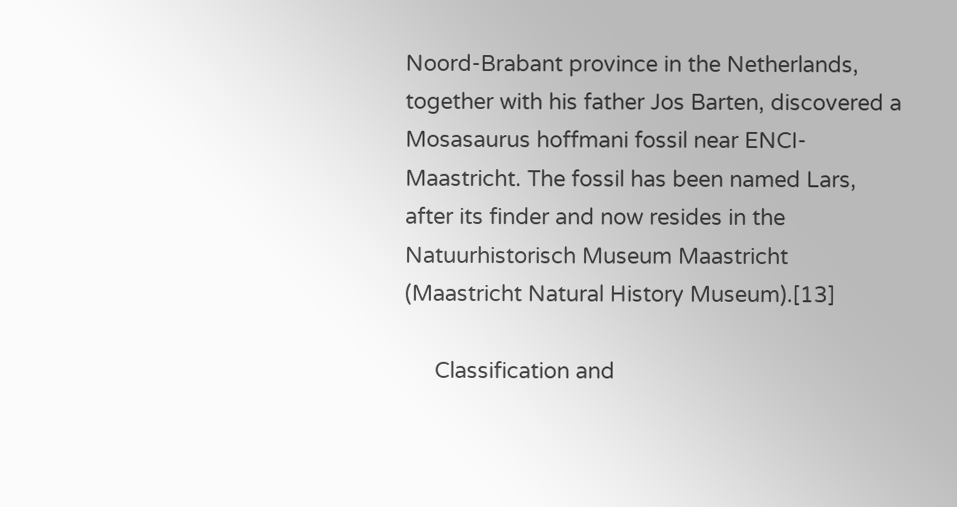Noord-Brabant province in the Netherlands, together with his father Jos Barten, discovered a Mosasaurus hoffmani fossil near ENCI-Maastricht. The fossil has been named Lars, after its finder and now resides in the Natuurhistorisch Museum Maastricht (Maastricht Natural History Museum).[13]

     Classification and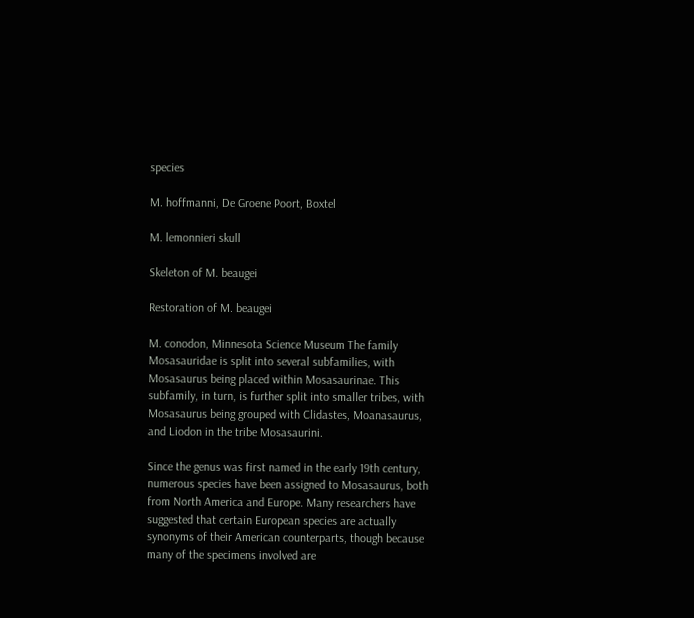species

M. hoffmanni, De Groene Poort, Boxtel

M. lemonnieri skull

Skeleton of M. beaugei

Restoration of M. beaugei

M. conodon, Minnesota Science Museum The family Mosasauridae is split into several subfamilies, with Mosasaurus being placed within Mosasaurinae. This subfamily, in turn, is further split into smaller tribes, with Mosasaurus being grouped with Clidastes, Moanasaurus, and Liodon in the tribe Mosasaurini.

Since the genus was first named in the early 19th century, numerous species have been assigned to Mosasaurus, both from North America and Europe. Many researchers have suggested that certain European species are actually synonyms of their American counterparts, though because many of the specimens involved are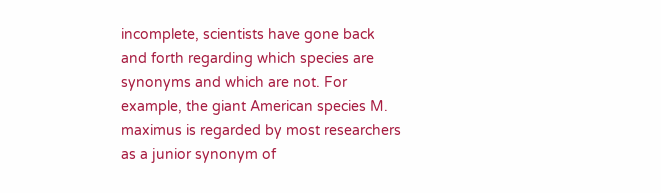incomplete, scientists have gone back and forth regarding which species are synonyms and which are not. For example, the giant American species M. maximus is regarded by most researchers as a junior synonym of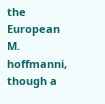the European M. hoffmanni, though a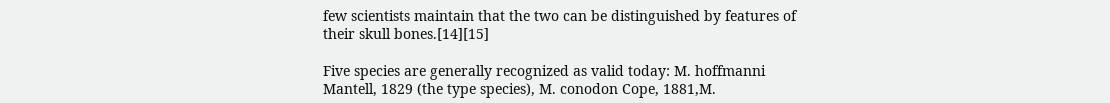few scientists maintain that the two can be distinguished by features of their skull bones.[14][15]

Five species are generally recognized as valid today: M. hoffmanni Mantell, 1829 (the type species), M. conodon Cope, 1881,M.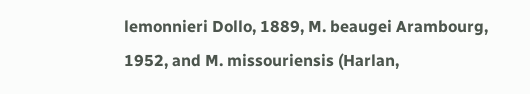lemonnieri Dollo, 1889, M. beaugei Arambourg, 1952, and M. missouriensis (Harlan,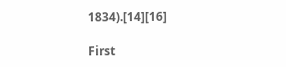1834).[14][16]

First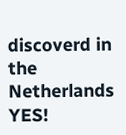discoverd in the Netherlands YES!